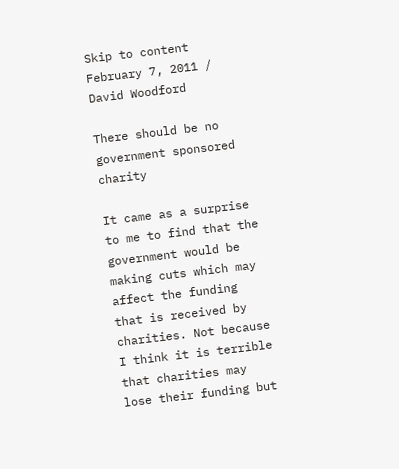Skip to content
February 7, 2011 / David Woodford

There should be no government sponsored charity

It came as a surprise to me to find that the government would be making cuts which may affect the funding that is received by charities. Not because I think it is terrible that charities may lose their funding but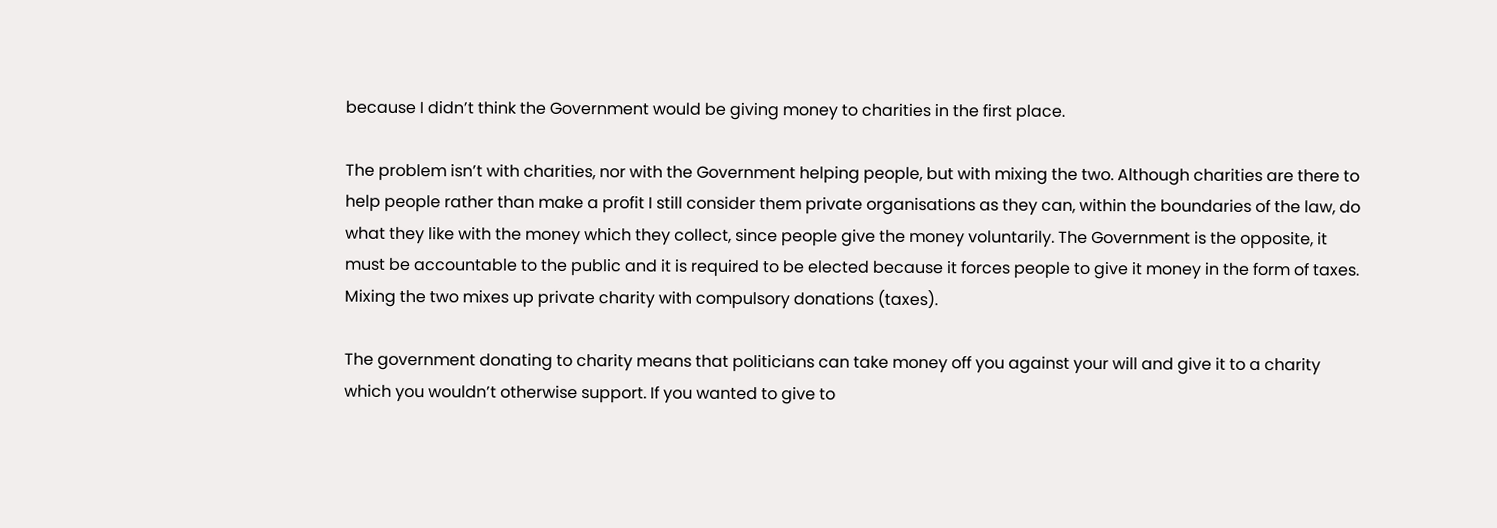because I didn’t think the Government would be giving money to charities in the first place.

The problem isn’t with charities, nor with the Government helping people, but with mixing the two. Although charities are there to help people rather than make a profit I still consider them private organisations as they can, within the boundaries of the law, do what they like with the money which they collect, since people give the money voluntarily. The Government is the opposite, it must be accountable to the public and it is required to be elected because it forces people to give it money in the form of taxes. Mixing the two mixes up private charity with compulsory donations (taxes).

The government donating to charity means that politicians can take money off you against your will and give it to a charity which you wouldn’t otherwise support. If you wanted to give to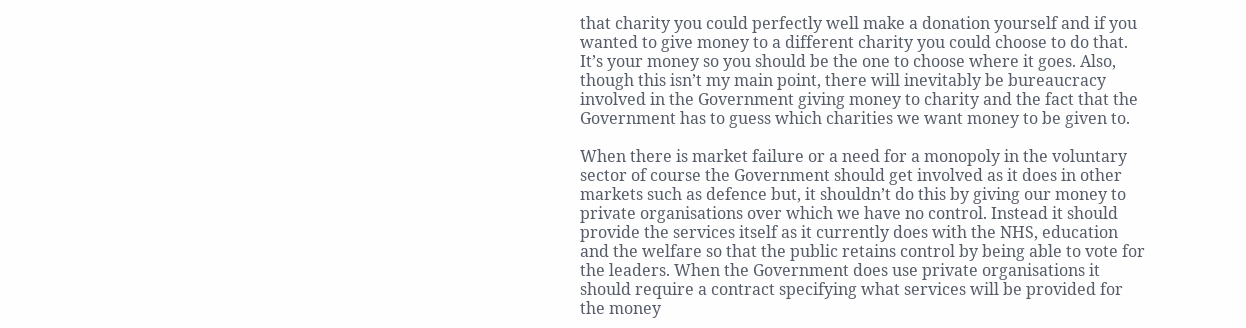that charity you could perfectly well make a donation yourself and if you wanted to give money to a different charity you could choose to do that. It’s your money so you should be the one to choose where it goes. Also, though this isn’t my main point, there will inevitably be bureaucracy involved in the Government giving money to charity and the fact that the Government has to guess which charities we want money to be given to.

When there is market failure or a need for a monopoly in the voluntary sector of course the Government should get involved as it does in other markets such as defence but, it shouldn’t do this by giving our money to private organisations over which we have no control. Instead it should provide the services itself as it currently does with the NHS, education and the welfare so that the public retains control by being able to vote for the leaders. When the Government does use private organisations it should require a contract specifying what services will be provided for the money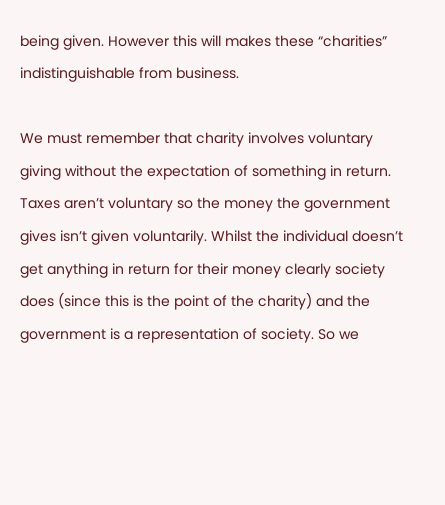being given. However this will makes these “charities” indistinguishable from business.

We must remember that charity involves voluntary giving without the expectation of something in return. Taxes aren’t voluntary so the money the government gives isn’t given voluntarily. Whilst the individual doesn’t get anything in return for their money clearly society does (since this is the point of the charity) and the government is a representation of society. So we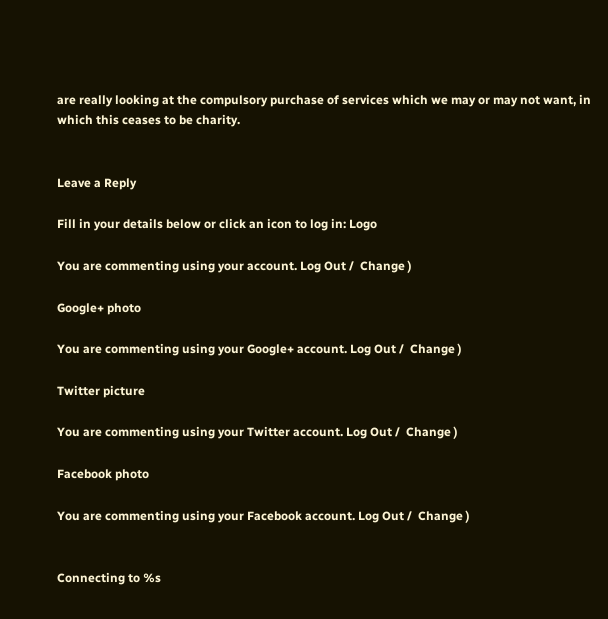are really looking at the compulsory purchase of services which we may or may not want, in which this ceases to be charity.


Leave a Reply

Fill in your details below or click an icon to log in: Logo

You are commenting using your account. Log Out /  Change )

Google+ photo

You are commenting using your Google+ account. Log Out /  Change )

Twitter picture

You are commenting using your Twitter account. Log Out /  Change )

Facebook photo

You are commenting using your Facebook account. Log Out /  Change )


Connecting to %s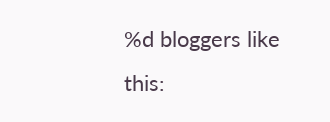%d bloggers like this: